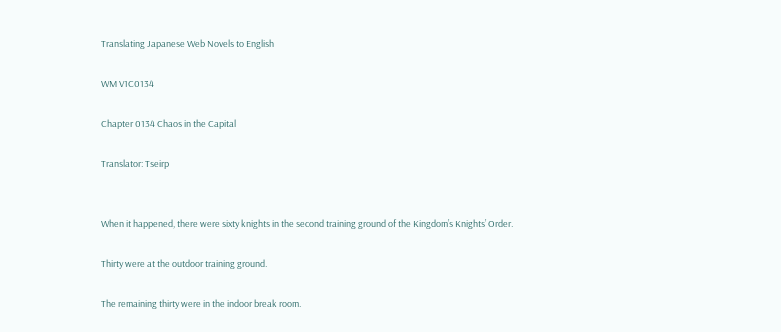Translating Japanese Web Novels to English

WM V1C0134

Chapter 0134 Chaos in the Capital

Translator: Tseirp


When it happened, there were sixty knights in the second training ground of the Kingdom’s Knights’ Order.

Thirty were at the outdoor training ground.

The remaining thirty were in the indoor break room.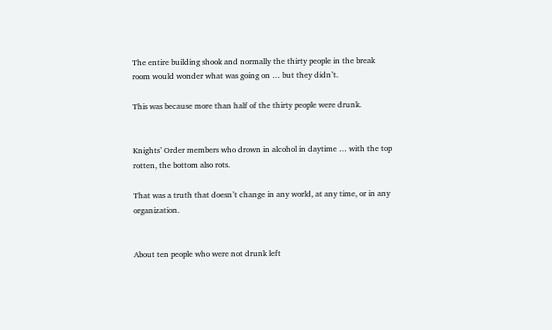The entire building shook and normally the thirty people in the break room would wonder what was going on … but they didn’t.

This was because more than half of the thirty people were drunk.


Knights’ Order members who drown in alcohol in daytime … with the top rotten, the bottom also rots.

That was a truth that doesn’t change in any world, at any time, or in any organization.


About ten people who were not drunk left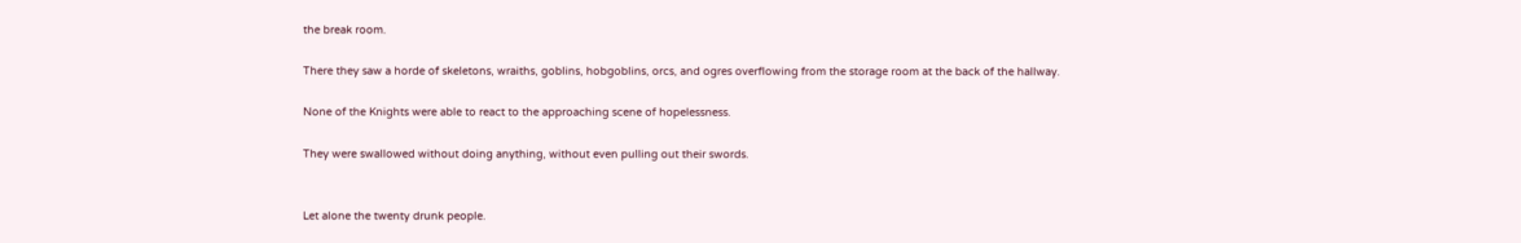the break room.

There they saw a horde of skeletons, wraiths, goblins, hobgoblins, orcs, and ogres overflowing from the storage room at the back of the hallway.

None of the Knights were able to react to the approaching scene of hopelessness.

They were swallowed without doing anything, without even pulling out their swords.


Let alone the twenty drunk people.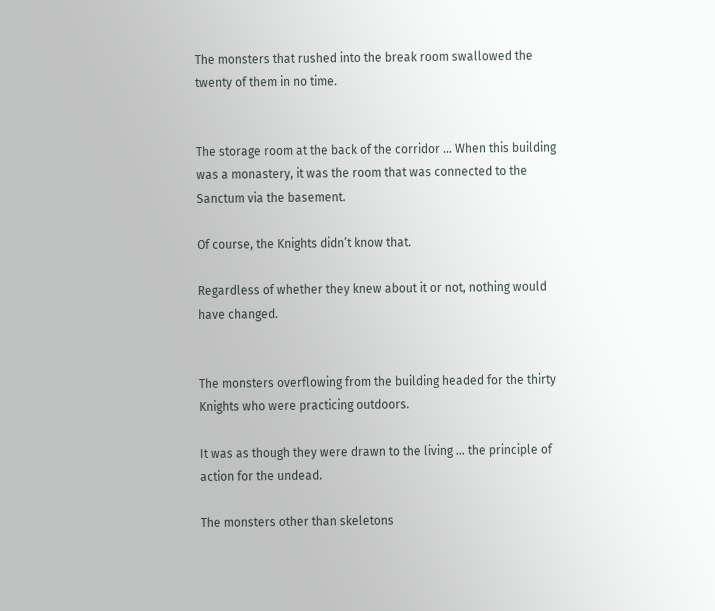The monsters that rushed into the break room swallowed the twenty of them in no time.


The storage room at the back of the corridor … When this building was a monastery, it was the room that was connected to the Sanctum via the basement.

Of course, the Knights didn’t know that.

Regardless of whether they knew about it or not, nothing would have changed.


The monsters overflowing from the building headed for the thirty Knights who were practicing outdoors.

It was as though they were drawn to the living … the principle of action for the undead.

The monsters other than skeletons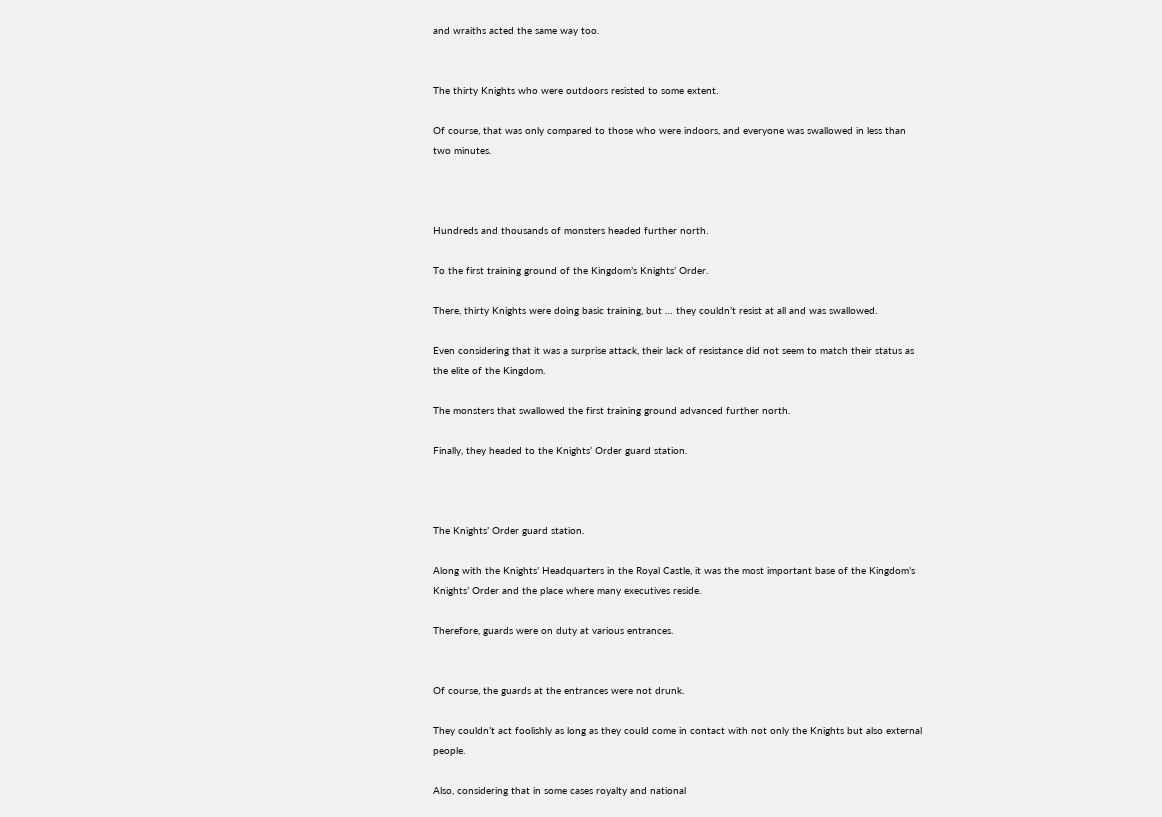and wraiths acted the same way too.


The thirty Knights who were outdoors resisted to some extent.

Of course, that was only compared to those who were indoors, and everyone was swallowed in less than two minutes.



Hundreds and thousands of monsters headed further north.

To the first training ground of the Kingdom’s Knights’ Order.

There, thirty Knights were doing basic training, but … they couldn’t resist at all and was swallowed.

Even considering that it was a surprise attack, their lack of resistance did not seem to match their status as the elite of the Kingdom.

The monsters that swallowed the first training ground advanced further north.

Finally, they headed to the Knights’ Order guard station.



The Knights’ Order guard station.

Along with the Knights’ Headquarters in the Royal Castle, it was the most important base of the Kingdom’s Knights’ Order and the place where many executives reside.

Therefore, guards were on duty at various entrances.


Of course, the guards at the entrances were not drunk.

They couldn’t act foolishly as long as they could come in contact with not only the Knights but also external people.

Also, considering that in some cases royalty and national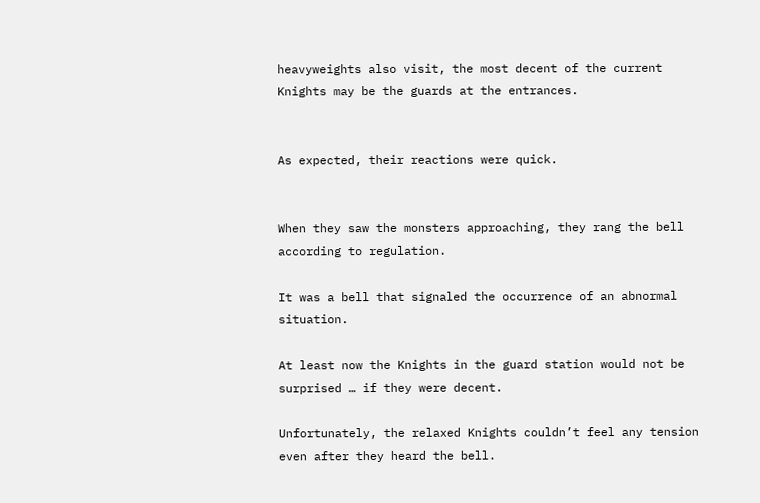heavyweights also visit, the most decent of the current Knights may be the guards at the entrances.


As expected, their reactions were quick.


When they saw the monsters approaching, they rang the bell according to regulation.

It was a bell that signaled the occurrence of an abnormal situation.

At least now the Knights in the guard station would not be surprised … if they were decent.

Unfortunately, the relaxed Knights couldn’t feel any tension even after they heard the bell.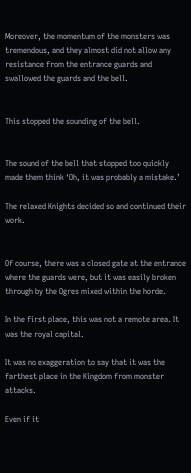Moreover, the momentum of the monsters was tremendous, and they almost did not allow any resistance from the entrance guards and swallowed the guards and the bell.


This stopped the sounding of the bell.


The sound of the bell that stopped too quickly made them think ‘Oh, it was probably a mistake.’

The relaxed Knights decided so and continued their work.


Of course, there was a closed gate at the entrance where the guards were, but it was easily broken through by the Ogres mixed within the horde.

In the first place, this was not a remote area. It was the royal capital.

It was no exaggeration to say that it was the farthest place in the Kingdom from monster attacks.

Even if it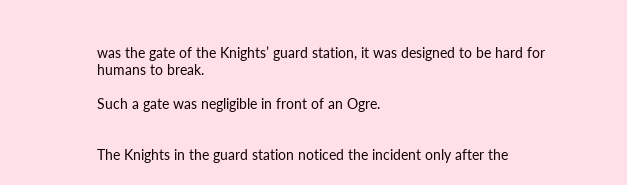was the gate of the Knights’ guard station, it was designed to be hard for humans to break.

Such a gate was negligible in front of an Ogre.


The Knights in the guard station noticed the incident only after the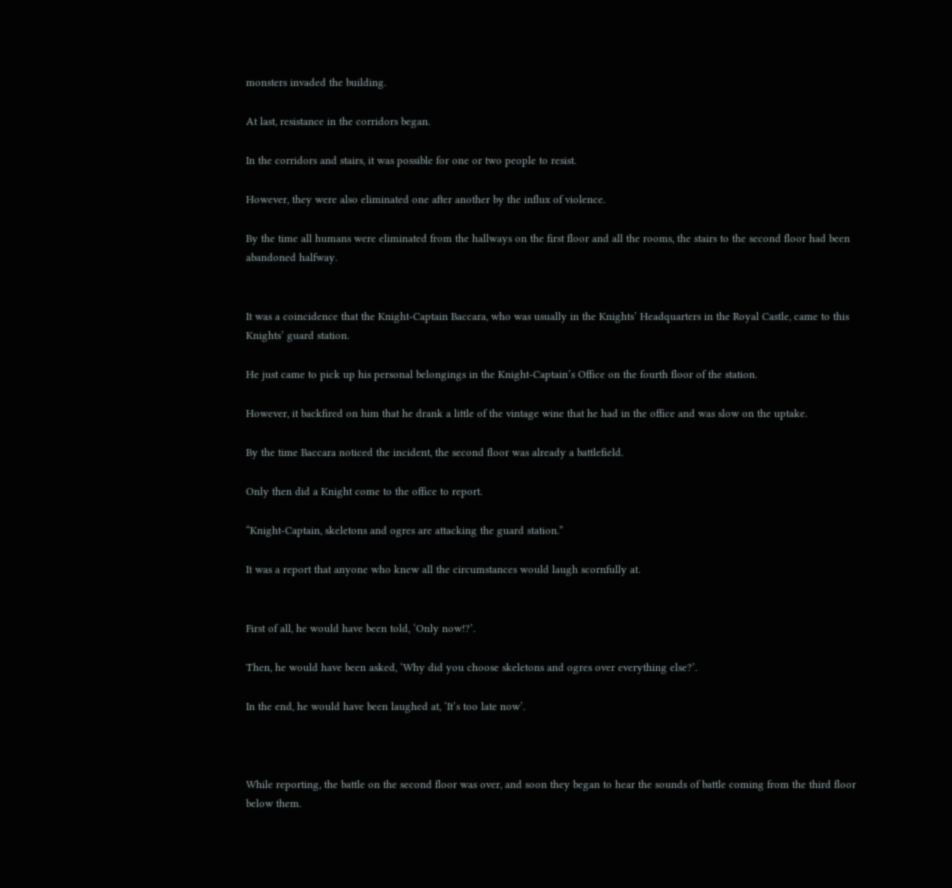monsters invaded the building.

At last, resistance in the corridors began.

In the corridors and stairs, it was possible for one or two people to resist.

However, they were also eliminated one after another by the influx of violence.

By the time all humans were eliminated from the hallways on the first floor and all the rooms, the stairs to the second floor had been abandoned halfway.


It was a coincidence that the Knight-Captain Baccara, who was usually in the Knights’ Headquarters in the Royal Castle, came to this Knights’ guard station.

He just came to pick up his personal belongings in the Knight-Captain’s Office on the fourth floor of the station.

However, it backfired on him that he drank a little of the vintage wine that he had in the office and was slow on the uptake.

By the time Baccara noticed the incident, the second floor was already a battlefield.

Only then did a Knight come to the office to report.

“Knight-Captain, skeletons and ogres are attacking the guard station.”

It was a report that anyone who knew all the circumstances would laugh scornfully at.


First of all, he would have been told, ‘Only now!?’.

Then, he would have been asked, ‘Why did you choose skeletons and ogres over everything else?’.

In the end, he would have been laughed at, ‘It’s too late now’.



While reporting, the battle on the second floor was over, and soon they began to hear the sounds of battle coming from the third floor below them.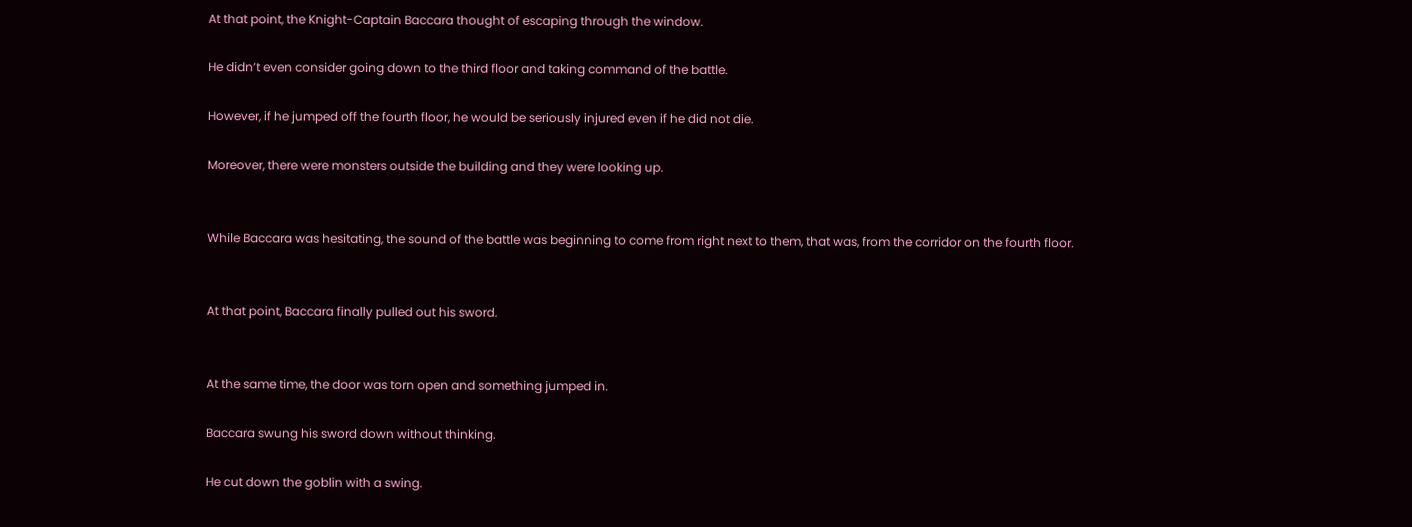At that point, the Knight-Captain Baccara thought of escaping through the window.

He didn’t even consider going down to the third floor and taking command of the battle.

However, if he jumped off the fourth floor, he would be seriously injured even if he did not die.

Moreover, there were monsters outside the building and they were looking up.


While Baccara was hesitating, the sound of the battle was beginning to come from right next to them, that was, from the corridor on the fourth floor.


At that point, Baccara finally pulled out his sword.


At the same time, the door was torn open and something jumped in.

Baccara swung his sword down without thinking.

He cut down the goblin with a swing.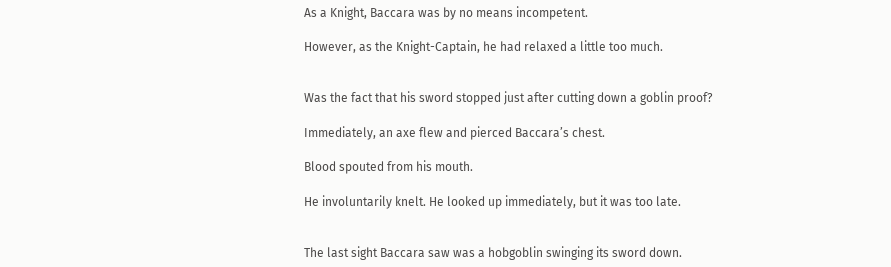As a Knight, Baccara was by no means incompetent.

However, as the Knight-Captain, he had relaxed a little too much.


Was the fact that his sword stopped just after cutting down a goblin proof?

Immediately, an axe flew and pierced Baccara’s chest.

Blood spouted from his mouth.

He involuntarily knelt. He looked up immediately, but it was too late.


The last sight Baccara saw was a hobgoblin swinging its sword down.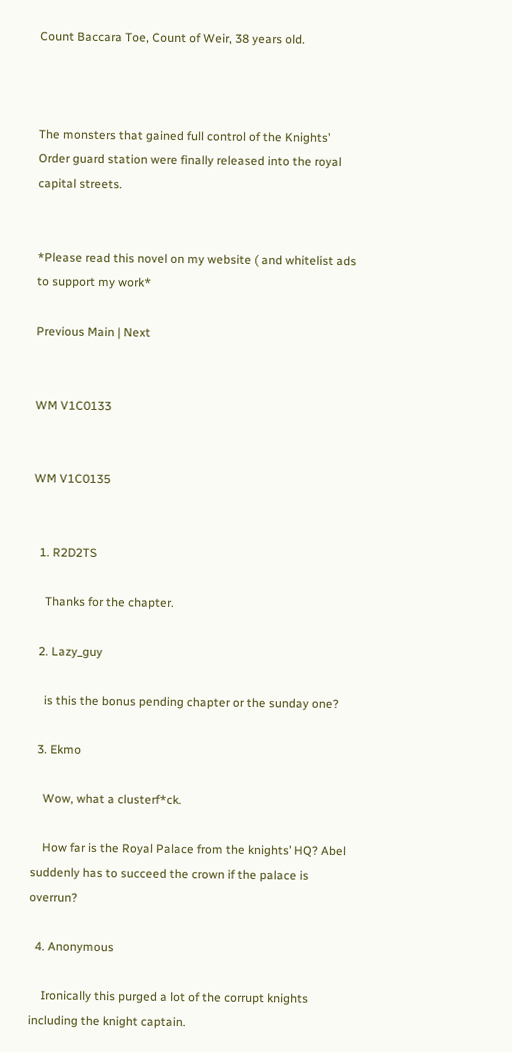Count Baccara Toe, Count of Weir, 38 years old.



The monsters that gained full control of the Knights’ Order guard station were finally released into the royal capital streets.


*Please read this novel on my website ( and whitelist ads to support my work*

Previous Main | Next


WM V1C0133


WM V1C0135


  1. R2D2TS

    Thanks for the chapter.

  2. Lazy_guy

    is this the bonus pending chapter or the sunday one?

  3. Ekmo

    Wow, what a clusterf*ck.

    How far is the Royal Palace from the knights’ HQ? Abel suddenly has to succeed the crown if the palace is overrun?

  4. Anonymous

    Ironically this purged a lot of the corrupt knights including the knight captain.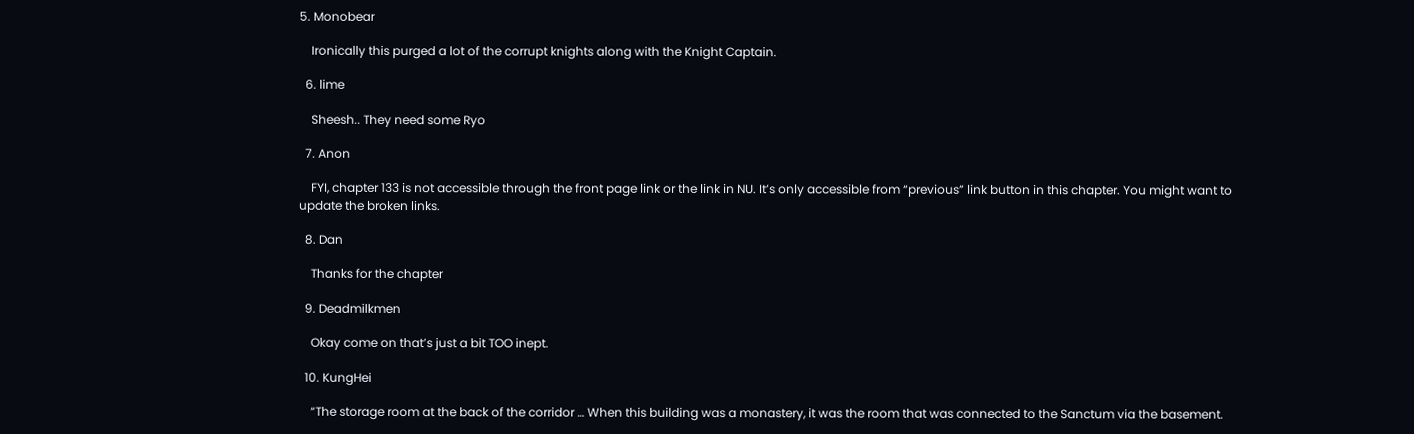5. Monobear

    Ironically this purged a lot of the corrupt knights along with the Knight Captain.

  6. lime

    Sheesh.. They need some Ryo

  7. Anon

    FYI, chapter 133 is not accessible through the front page link or the link in NU. It’s only accessible from “previous” link button in this chapter. You might want to update the broken links.

  8. Dan

    Thanks for the chapter

  9. Deadmilkmen

    Okay come on that’s just a bit TOO inept.

  10. KungHei

    “The storage room at the back of the corridor … When this building was a monastery, it was the room that was connected to the Sanctum via the basement.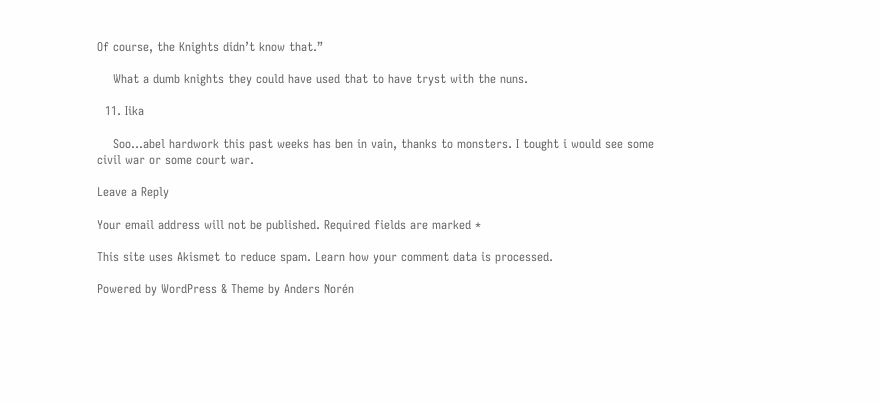Of course, the Knights didn’t know that.”

    What a dumb knights they could have used that to have tryst with the nuns.

  11. Iika

    Soo…abel hardwork this past weeks has ben in vain, thanks to monsters. I tought i would see some civil war or some court war.

Leave a Reply

Your email address will not be published. Required fields are marked *

This site uses Akismet to reduce spam. Learn how your comment data is processed.

Powered by WordPress & Theme by Anders Norén